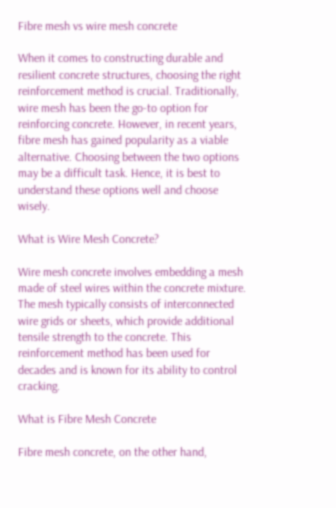Fibre mesh vs wire mesh concrete

When it comes to constructing durable and resilient concrete structures, choosing the right reinforcement method is crucial. Traditionally, wire mesh has been the go-to option for reinforcing concrete. However, in recent years, fibre mesh has gained popularity as a viable alternative. Choosing between the two options may be a difficult task. Hence, it is best to understand these options well and choose wisely.

What is Wire Mesh Concrete?

Wire mesh concrete involves embedding a mesh made of steel wires within the concrete mixture. The mesh typically consists of interconnected wire grids or sheets, which provide additional tensile strength to the concrete. This reinforcement method has been used for decades and is known for its ability to control cracking.

What is Fibre Mesh Concrete

Fibre mesh concrete, on the other hand,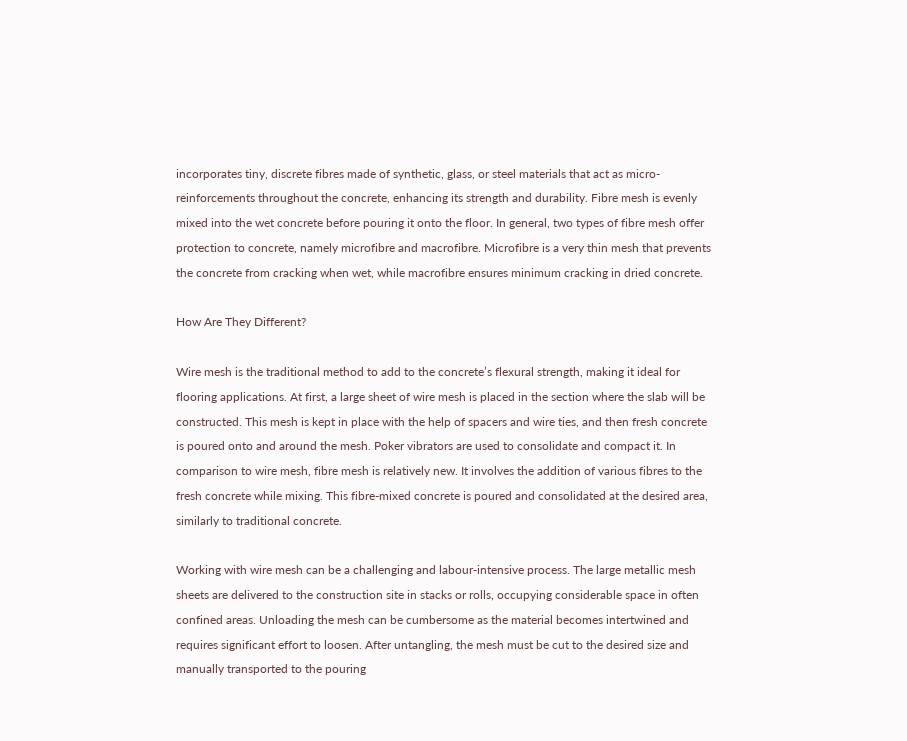incorporates tiny, discrete fibres made of synthetic, glass, or steel materials that act as micro-reinforcements throughout the concrete, enhancing its strength and durability. Fibre mesh is evenly mixed into the wet concrete before pouring it onto the floor. In general, two types of fibre mesh offer protection to concrete, namely microfibre and macrofibre. Microfibre is a very thin mesh that prevents the concrete from cracking when wet, while macrofibre ensures minimum cracking in dried concrete.

How Are They Different?

Wire mesh is the traditional method to add to the concrete’s flexural strength, making it ideal for flooring applications. At first, a large sheet of wire mesh is placed in the section where the slab will be constructed. This mesh is kept in place with the help of spacers and wire ties, and then fresh concrete is poured onto and around the mesh. Poker vibrators are used to consolidate and compact it. In comparison to wire mesh, fibre mesh is relatively new. It involves the addition of various fibres to the fresh concrete while mixing. This fibre-mixed concrete is poured and consolidated at the desired area, similarly to traditional concrete.

Working with wire mesh can be a challenging and labour-intensive process. The large metallic mesh sheets are delivered to the construction site in stacks or rolls, occupying considerable space in often confined areas. Unloading the mesh can be cumbersome as the material becomes intertwined and requires significant effort to loosen. After untangling, the mesh must be cut to the desired size and manually transported to the pouring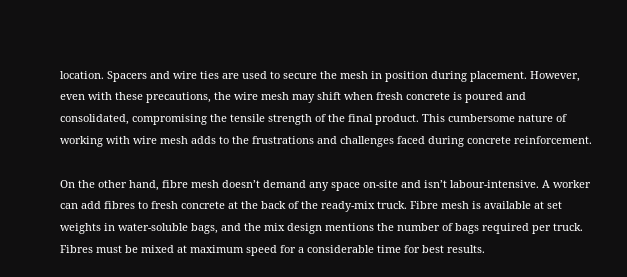location. Spacers and wire ties are used to secure the mesh in position during placement. However, even with these precautions, the wire mesh may shift when fresh concrete is poured and consolidated, compromising the tensile strength of the final product. This cumbersome nature of working with wire mesh adds to the frustrations and challenges faced during concrete reinforcement.

On the other hand, fibre mesh doesn’t demand any space on-site and isn’t labour-intensive. A worker can add fibres to fresh concrete at the back of the ready-mix truck. Fibre mesh is available at set weights in water-soluble bags, and the mix design mentions the number of bags required per truck. Fibres must be mixed at maximum speed for a considerable time for best results.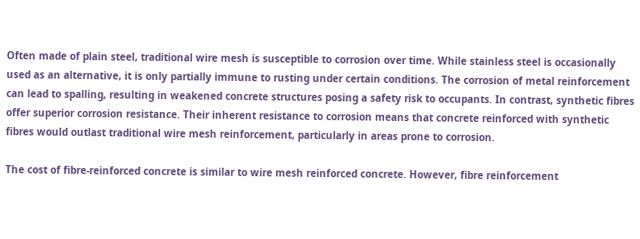Often made of plain steel, traditional wire mesh is susceptible to corrosion over time. While stainless steel is occasionally used as an alternative, it is only partially immune to rusting under certain conditions. The corrosion of metal reinforcement can lead to spalling, resulting in weakened concrete structures posing a safety risk to occupants. In contrast, synthetic fibres offer superior corrosion resistance. Their inherent resistance to corrosion means that concrete reinforced with synthetic fibres would outlast traditional wire mesh reinforcement, particularly in areas prone to corrosion.

The cost of fibre-reinforced concrete is similar to wire mesh reinforced concrete. However, fibre reinforcement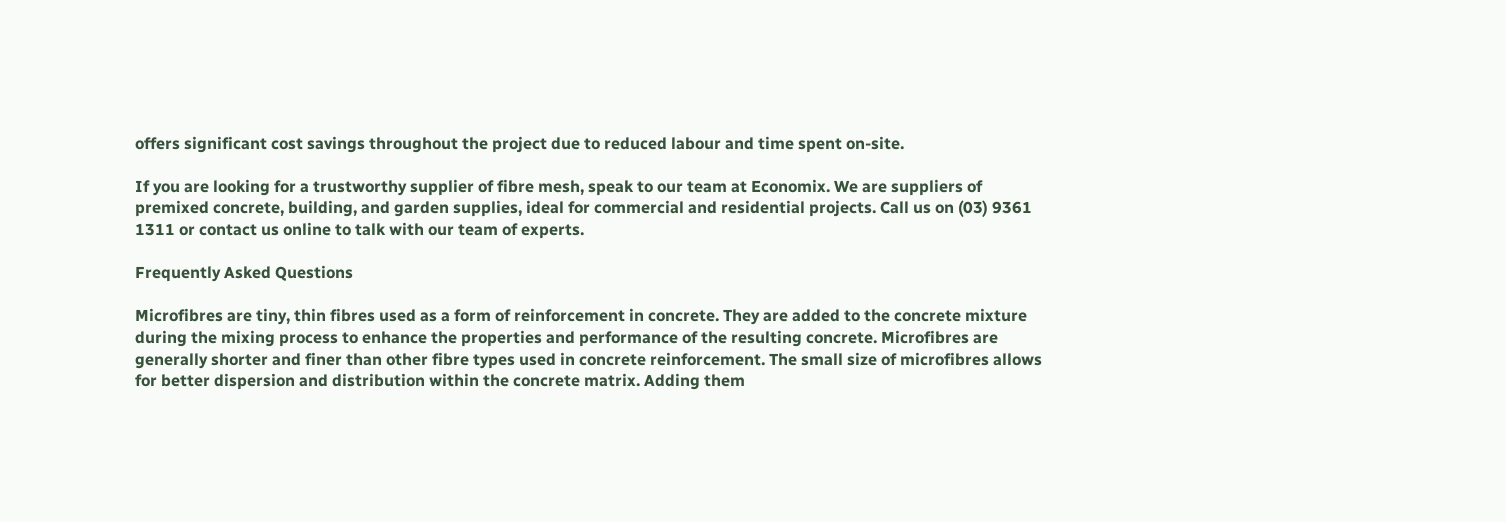offers significant cost savings throughout the project due to reduced labour and time spent on-site.

If you are looking for a trustworthy supplier of fibre mesh, speak to our team at Economix. We are suppliers of premixed concrete, building, and garden supplies, ideal for commercial and residential projects. Call us on (03) 9361 1311 or contact us online to talk with our team of experts.

Frequently Asked Questions

Microfibres are tiny, thin fibres used as a form of reinforcement in concrete. They are added to the concrete mixture during the mixing process to enhance the properties and performance of the resulting concrete. Microfibres are generally shorter and finer than other fibre types used in concrete reinforcement. The small size of microfibres allows for better dispersion and distribution within the concrete matrix. Adding them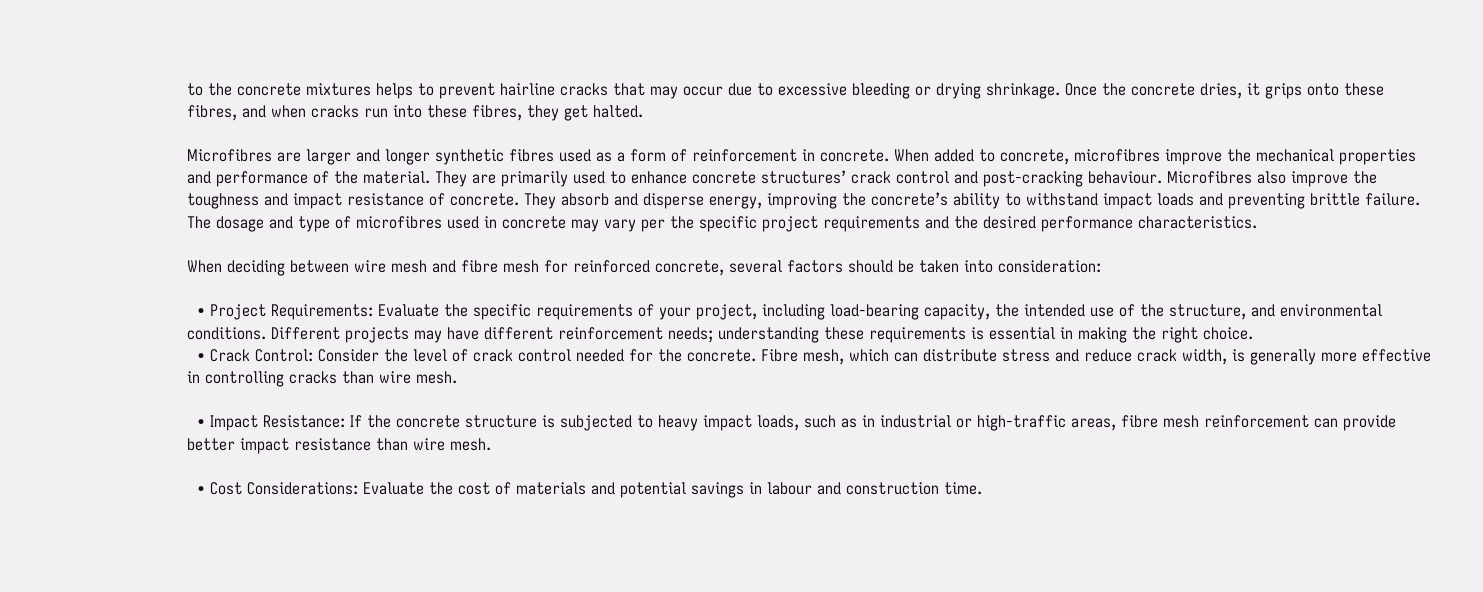to the concrete mixtures helps to prevent hairline cracks that may occur due to excessive bleeding or drying shrinkage. Once the concrete dries, it grips onto these fibres, and when cracks run into these fibres, they get halted.

Microfibres are larger and longer synthetic fibres used as a form of reinforcement in concrete. When added to concrete, microfibres improve the mechanical properties and performance of the material. They are primarily used to enhance concrete structures’ crack control and post-cracking behaviour. Microfibres also improve the toughness and impact resistance of concrete. They absorb and disperse energy, improving the concrete’s ability to withstand impact loads and preventing brittle failure. The dosage and type of microfibres used in concrete may vary per the specific project requirements and the desired performance characteristics.

When deciding between wire mesh and fibre mesh for reinforced concrete, several factors should be taken into consideration:

  • Project Requirements: Evaluate the specific requirements of your project, including load-bearing capacity, the intended use of the structure, and environmental conditions. Different projects may have different reinforcement needs; understanding these requirements is essential in making the right choice.
  • Crack Control: Consider the level of crack control needed for the concrete. Fibre mesh, which can distribute stress and reduce crack width, is generally more effective in controlling cracks than wire mesh.

  • Impact Resistance: If the concrete structure is subjected to heavy impact loads, such as in industrial or high-traffic areas, fibre mesh reinforcement can provide better impact resistance than wire mesh.

  • Cost Considerations: Evaluate the cost of materials and potential savings in labour and construction time.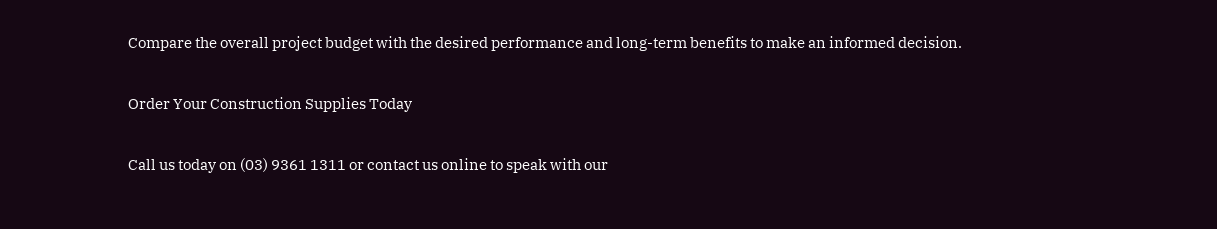Compare the overall project budget with the desired performance and long-term benefits to make an informed decision.

Order Your Construction Supplies Today

Call us today on (03) 9361 1311 or contact us online to speak with our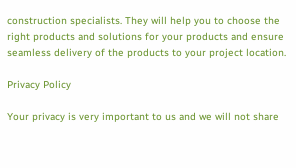construction specialists. They will help you to choose the right products and solutions for your products and ensure seamless delivery of the products to your project location.

Privacy Policy

Your privacy is very important to us and we will not share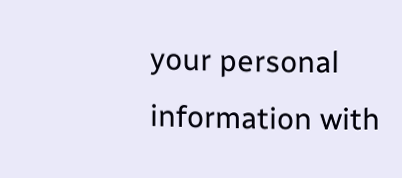your personal information with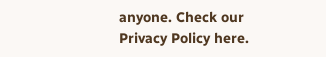anyone. Check our Privacy Policy here.